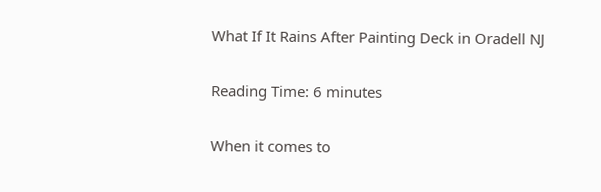What If It Rains After Painting Deck in Oradell NJ

Reading Time: 6 minutes

When it comes to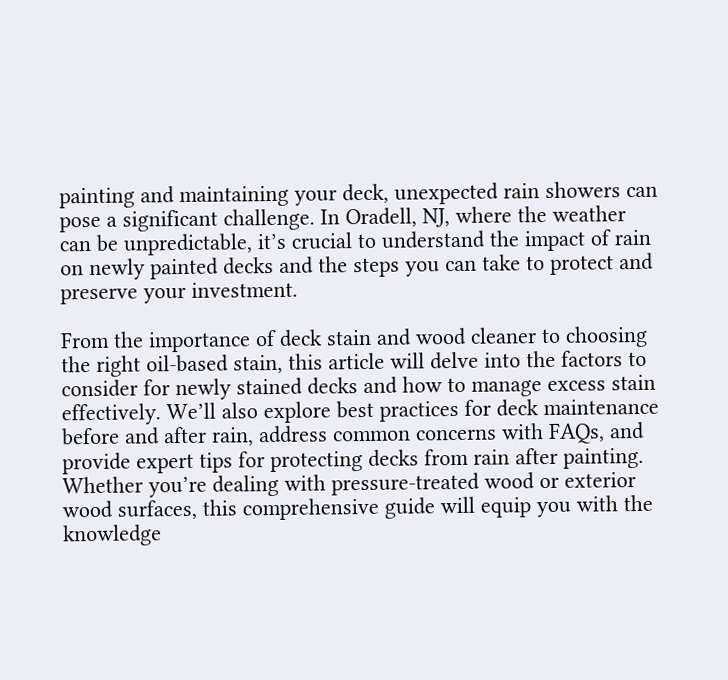painting and maintaining your deck, unexpected rain showers can pose a significant challenge. In Oradell, NJ, where the weather can be unpredictable, it’s crucial to understand the impact of rain on newly painted decks and the steps you can take to protect and preserve your investment.

From the importance of deck stain and wood cleaner to choosing the right oil-based stain, this article will delve into the factors to consider for newly stained decks and how to manage excess stain effectively. We’ll also explore best practices for deck maintenance before and after rain, address common concerns with FAQs, and provide expert tips for protecting decks from rain after painting. Whether you’re dealing with pressure-treated wood or exterior wood surfaces, this comprehensive guide will equip you with the knowledge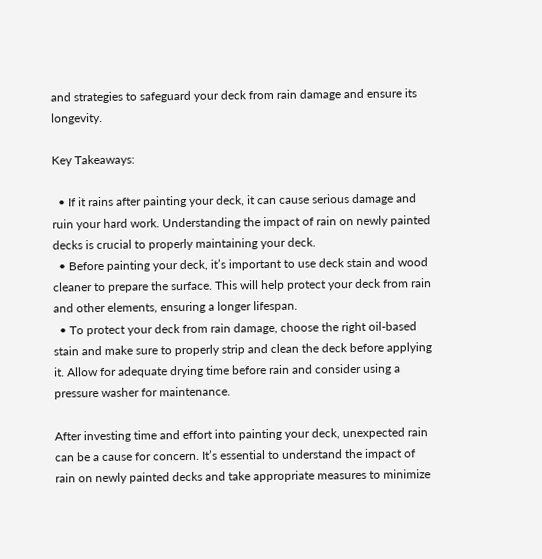and strategies to safeguard your deck from rain damage and ensure its longevity.

Key Takeaways:

  • If it rains after painting your deck, it can cause serious damage and ruin your hard work. Understanding the impact of rain on newly painted decks is crucial to properly maintaining your deck.
  • Before painting your deck, it’s important to use deck stain and wood cleaner to prepare the surface. This will help protect your deck from rain and other elements, ensuring a longer lifespan.
  • To protect your deck from rain damage, choose the right oil-based stain and make sure to properly strip and clean the deck before applying it. Allow for adequate drying time before rain and consider using a pressure washer for maintenance.

After investing time and effort into painting your deck, unexpected rain can be a cause for concern. It’s essential to understand the impact of rain on newly painted decks and take appropriate measures to minimize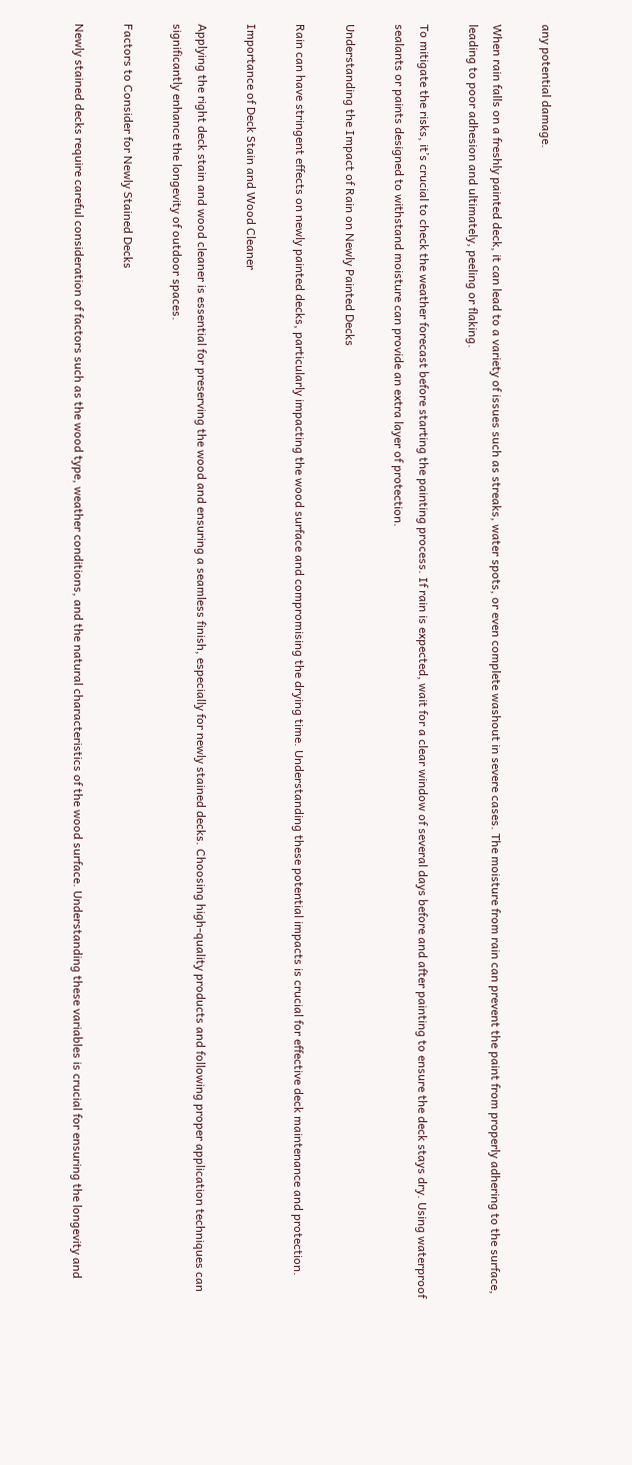any potential damage.

When rain falls on a freshly painted deck, it can lead to a variety of issues such as streaks, water spots, or even complete washout in severe cases. The moisture from rain can prevent the paint from properly adhering to the surface, leading to poor adhesion and ultimately, peeling or flaking.

To mitigate the risks, it’s crucial to check the weather forecast before starting the painting process. If rain is expected, wait for a clear window of several days before and after painting to ensure the deck stays dry. Using waterproof sealants or paints designed to withstand moisture can provide an extra layer of protection.

Understanding the Impact of Rain on Newly Painted Decks

Rain can have stringent effects on newly painted decks, particularly impacting the wood surface and compromising the drying time. Understanding these potential impacts is crucial for effective deck maintenance and protection.

Importance of Deck Stain and Wood Cleaner

Applying the right deck stain and wood cleaner is essential for preserving the wood and ensuring a seamless finish, especially for newly stained decks. Choosing high-quality products and following proper application techniques can significantly enhance the longevity of outdoor spaces.

Factors to Consider for Newly Stained Decks

Newly stained decks require careful consideration of factors such as the wood type, weather conditions, and the natural characteristics of the wood surface. Understanding these variables is crucial for ensuring the longevity and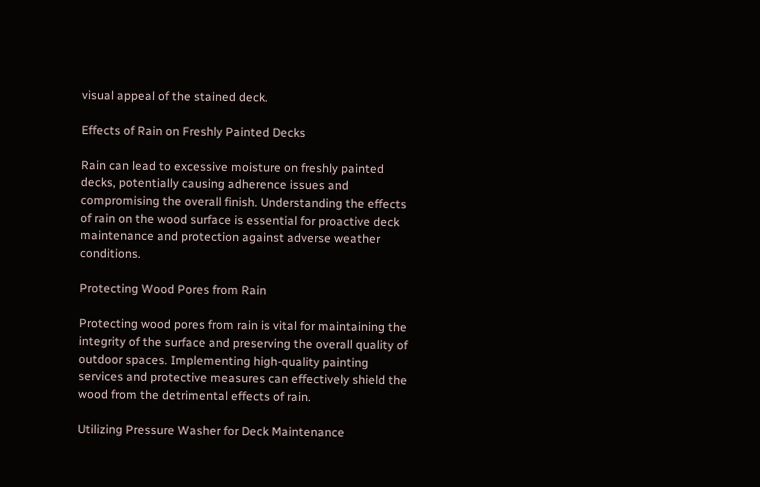visual appeal of the stained deck.

Effects of Rain on Freshly Painted Decks

Rain can lead to excessive moisture on freshly painted decks, potentially causing adherence issues and compromising the overall finish. Understanding the effects of rain on the wood surface is essential for proactive deck maintenance and protection against adverse weather conditions.

Protecting Wood Pores from Rain

Protecting wood pores from rain is vital for maintaining the integrity of the surface and preserving the overall quality of outdoor spaces. Implementing high-quality painting services and protective measures can effectively shield the wood from the detrimental effects of rain.

Utilizing Pressure Washer for Deck Maintenance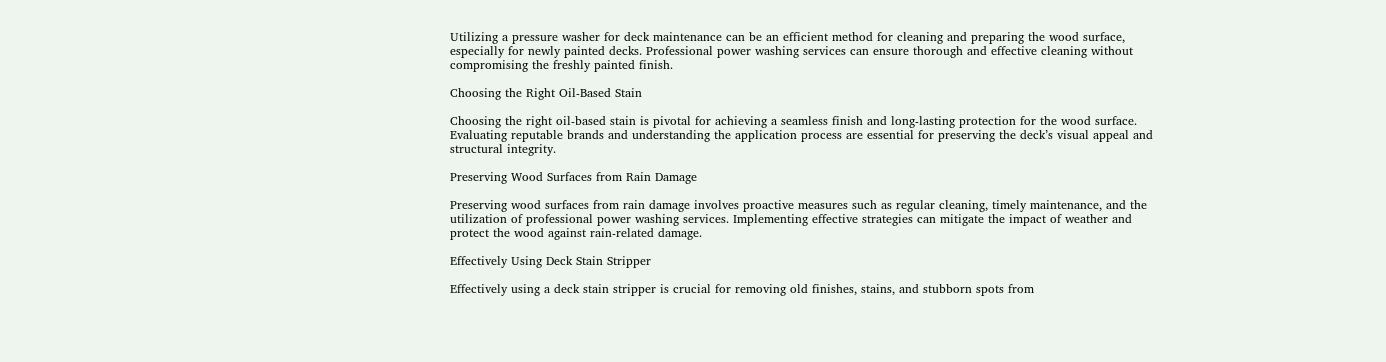Utilizing a pressure washer for deck maintenance can be an efficient method for cleaning and preparing the wood surface, especially for newly painted decks. Professional power washing services can ensure thorough and effective cleaning without compromising the freshly painted finish.

Choosing the Right Oil-Based Stain

Choosing the right oil-based stain is pivotal for achieving a seamless finish and long-lasting protection for the wood surface. Evaluating reputable brands and understanding the application process are essential for preserving the deck’s visual appeal and structural integrity.

Preserving Wood Surfaces from Rain Damage

Preserving wood surfaces from rain damage involves proactive measures such as regular cleaning, timely maintenance, and the utilization of professional power washing services. Implementing effective strategies can mitigate the impact of weather and protect the wood against rain-related damage.

Effectively Using Deck Stain Stripper

Effectively using a deck stain stripper is crucial for removing old finishes, stains, and stubborn spots from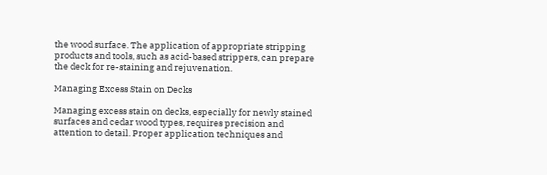the wood surface. The application of appropriate stripping products and tools, such as acid-based strippers, can prepare the deck for re-staining and rejuvenation.

Managing Excess Stain on Decks

Managing excess stain on decks, especially for newly stained surfaces and cedar wood types, requires precision and attention to detail. Proper application techniques and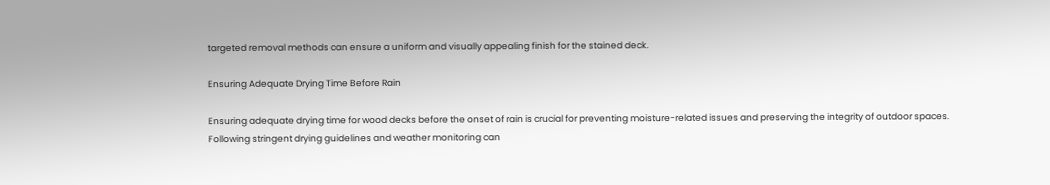targeted removal methods can ensure a uniform and visually appealing finish for the stained deck.

Ensuring Adequate Drying Time Before Rain

Ensuring adequate drying time for wood decks before the onset of rain is crucial for preventing moisture-related issues and preserving the integrity of outdoor spaces. Following stringent drying guidelines and weather monitoring can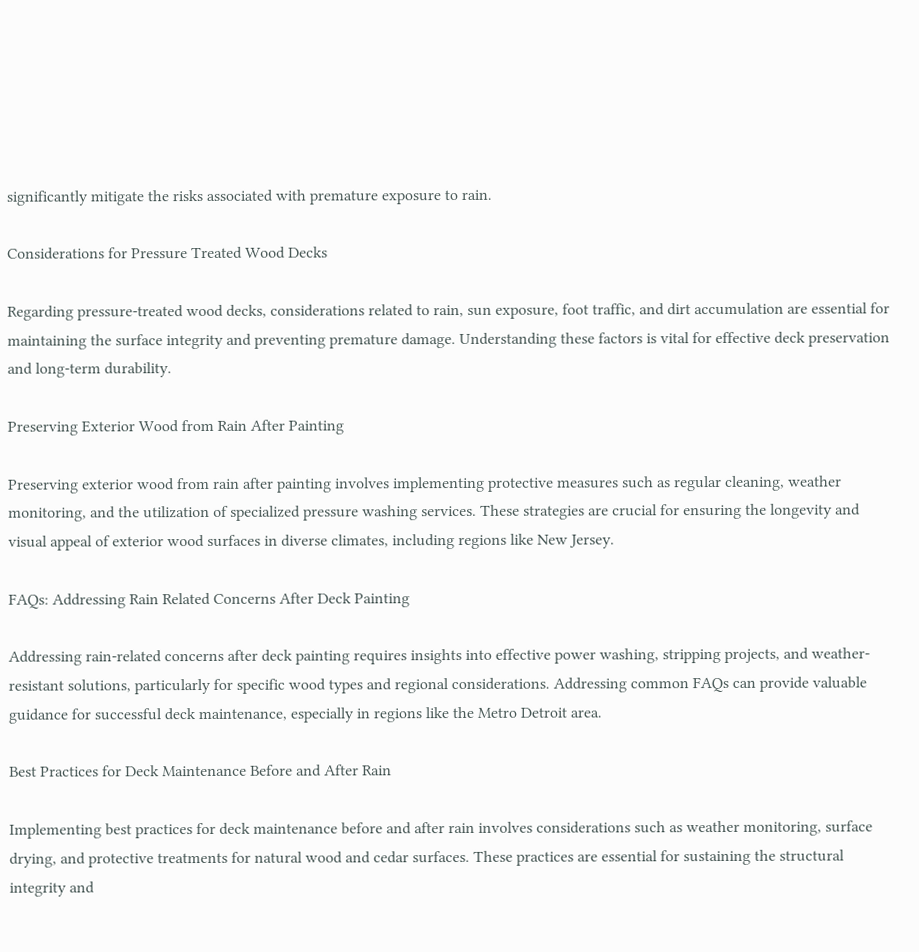significantly mitigate the risks associated with premature exposure to rain.

Considerations for Pressure Treated Wood Decks

Regarding pressure-treated wood decks, considerations related to rain, sun exposure, foot traffic, and dirt accumulation are essential for maintaining the surface integrity and preventing premature damage. Understanding these factors is vital for effective deck preservation and long-term durability.

Preserving Exterior Wood from Rain After Painting

Preserving exterior wood from rain after painting involves implementing protective measures such as regular cleaning, weather monitoring, and the utilization of specialized pressure washing services. These strategies are crucial for ensuring the longevity and visual appeal of exterior wood surfaces in diverse climates, including regions like New Jersey.

FAQs: Addressing Rain Related Concerns After Deck Painting

Addressing rain-related concerns after deck painting requires insights into effective power washing, stripping projects, and weather-resistant solutions, particularly for specific wood types and regional considerations. Addressing common FAQs can provide valuable guidance for successful deck maintenance, especially in regions like the Metro Detroit area.

Best Practices for Deck Maintenance Before and After Rain

Implementing best practices for deck maintenance before and after rain involves considerations such as weather monitoring, surface drying, and protective treatments for natural wood and cedar surfaces. These practices are essential for sustaining the structural integrity and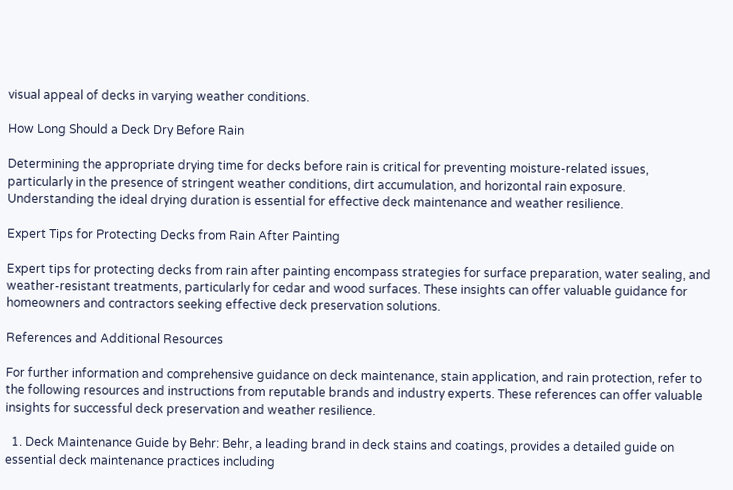visual appeal of decks in varying weather conditions.

How Long Should a Deck Dry Before Rain

Determining the appropriate drying time for decks before rain is critical for preventing moisture-related issues, particularly in the presence of stringent weather conditions, dirt accumulation, and horizontal rain exposure. Understanding the ideal drying duration is essential for effective deck maintenance and weather resilience.

Expert Tips for Protecting Decks from Rain After Painting

Expert tips for protecting decks from rain after painting encompass strategies for surface preparation, water sealing, and weather-resistant treatments, particularly for cedar and wood surfaces. These insights can offer valuable guidance for homeowners and contractors seeking effective deck preservation solutions.

References and Additional Resources

For further information and comprehensive guidance on deck maintenance, stain application, and rain protection, refer to the following resources and instructions from reputable brands and industry experts. These references can offer valuable insights for successful deck preservation and weather resilience.

  1. Deck Maintenance Guide by Behr: Behr, a leading brand in deck stains and coatings, provides a detailed guide on essential deck maintenance practices including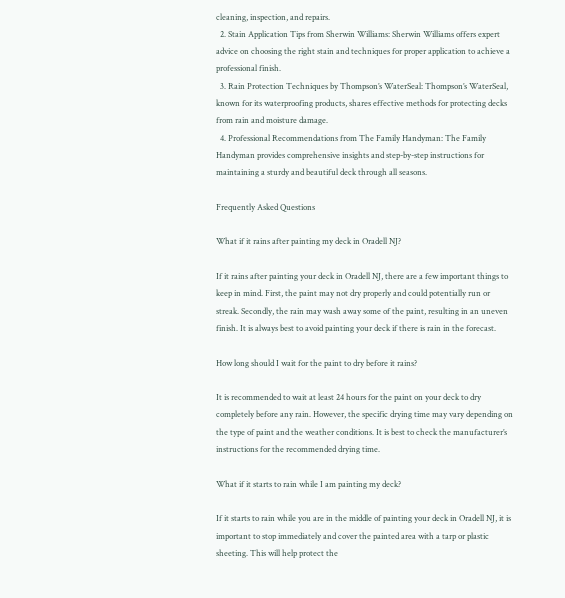cleaning, inspection, and repairs.
  2. Stain Application Tips from Sherwin Williams: Sherwin Williams offers expert advice on choosing the right stain and techniques for proper application to achieve a professional finish.
  3. Rain Protection Techniques by Thompson’s WaterSeal: Thompson’s WaterSeal, known for its waterproofing products, shares effective methods for protecting decks from rain and moisture damage.
  4. Professional Recommendations from The Family Handyman: The Family Handyman provides comprehensive insights and step-by-step instructions for maintaining a sturdy and beautiful deck through all seasons.

Frequently Asked Questions

What if it rains after painting my deck in Oradell NJ?

If it rains after painting your deck in Oradell NJ, there are a few important things to keep in mind. First, the paint may not dry properly and could potentially run or streak. Secondly, the rain may wash away some of the paint, resulting in an uneven finish. It is always best to avoid painting your deck if there is rain in the forecast.

How long should I wait for the paint to dry before it rains?

It is recommended to wait at least 24 hours for the paint on your deck to dry completely before any rain. However, the specific drying time may vary depending on the type of paint and the weather conditions. It is best to check the manufacturer’s instructions for the recommended drying time.

What if it starts to rain while I am painting my deck?

If it starts to rain while you are in the middle of painting your deck in Oradell NJ, it is important to stop immediately and cover the painted area with a tarp or plastic sheeting. This will help protect the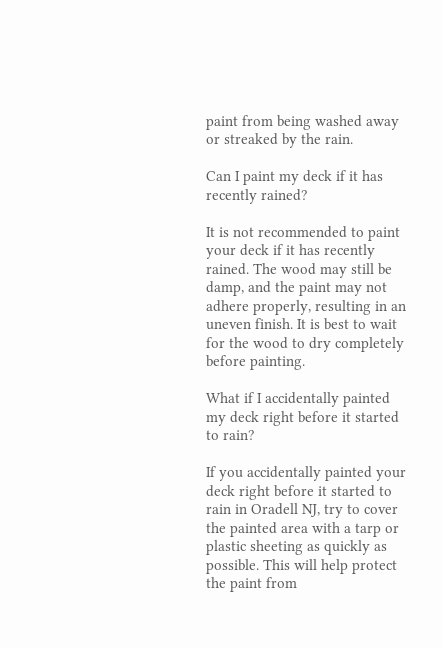paint from being washed away or streaked by the rain.

Can I paint my deck if it has recently rained?

It is not recommended to paint your deck if it has recently rained. The wood may still be damp, and the paint may not adhere properly, resulting in an uneven finish. It is best to wait for the wood to dry completely before painting.

What if I accidentally painted my deck right before it started to rain?

If you accidentally painted your deck right before it started to rain in Oradell NJ, try to cover the painted area with a tarp or plastic sheeting as quickly as possible. This will help protect the paint from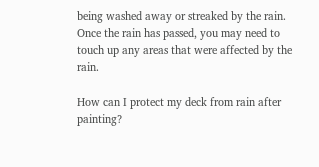being washed away or streaked by the rain. Once the rain has passed, you may need to touch up any areas that were affected by the rain.

How can I protect my deck from rain after painting?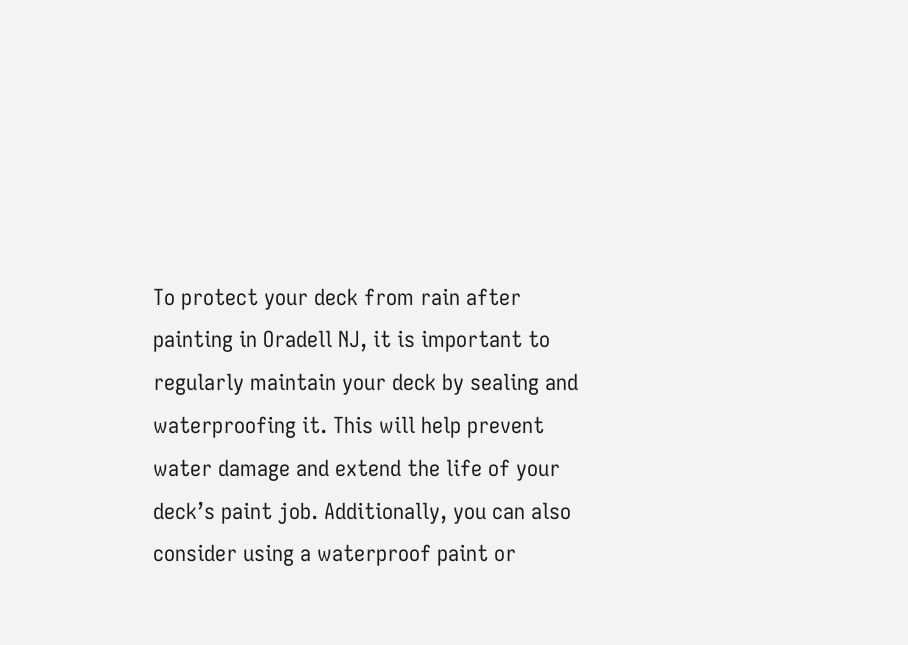To protect your deck from rain after painting in Oradell NJ, it is important to regularly maintain your deck by sealing and waterproofing it. This will help prevent water damage and extend the life of your deck’s paint job. Additionally, you can also consider using a waterproof paint or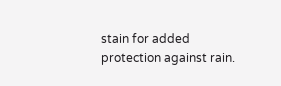stain for added protection against rain.